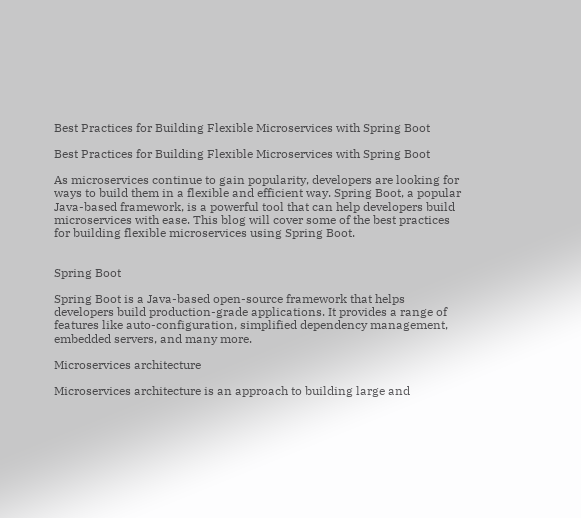Best Practices for Building Flexible Microservices with Spring Boot

Best Practices for Building Flexible Microservices with Spring Boot

As microservices continue to gain popularity, developers are looking for ways to build them in a flexible and efficient way. Spring Boot, a popular Java-based framework, is a powerful tool that can help developers build microservices with ease. This blog will cover some of the best practices for building flexible microservices using Spring Boot.


Spring Boot

Spring Boot is a Java-based open-source framework that helps developers build production-grade applications. It provides a range of features like auto-configuration, simplified dependency management, embedded servers, and many more.

Microservices architecture

Microservices architecture is an approach to building large and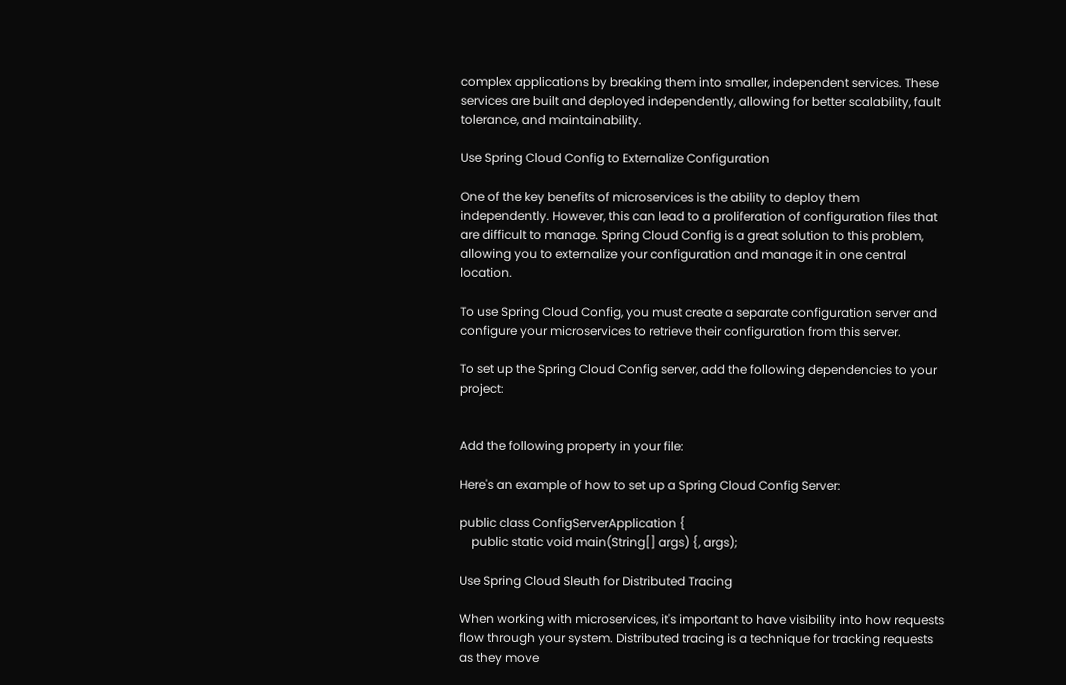complex applications by breaking them into smaller, independent services. These services are built and deployed independently, allowing for better scalability, fault tolerance, and maintainability.

Use Spring Cloud Config to Externalize Configuration

One of the key benefits of microservices is the ability to deploy them independently. However, this can lead to a proliferation of configuration files that are difficult to manage. Spring Cloud Config is a great solution to this problem, allowing you to externalize your configuration and manage it in one central location.

To use Spring Cloud Config, you must create a separate configuration server and configure your microservices to retrieve their configuration from this server.

To set up the Spring Cloud Config server, add the following dependencies to your project:


Add the following property in your file:

Here's an example of how to set up a Spring Cloud Config Server:

public class ConfigServerApplication {
    public static void main(String[] args) {, args);

Use Spring Cloud Sleuth for Distributed Tracing

When working with microservices, it's important to have visibility into how requests flow through your system. Distributed tracing is a technique for tracking requests as they move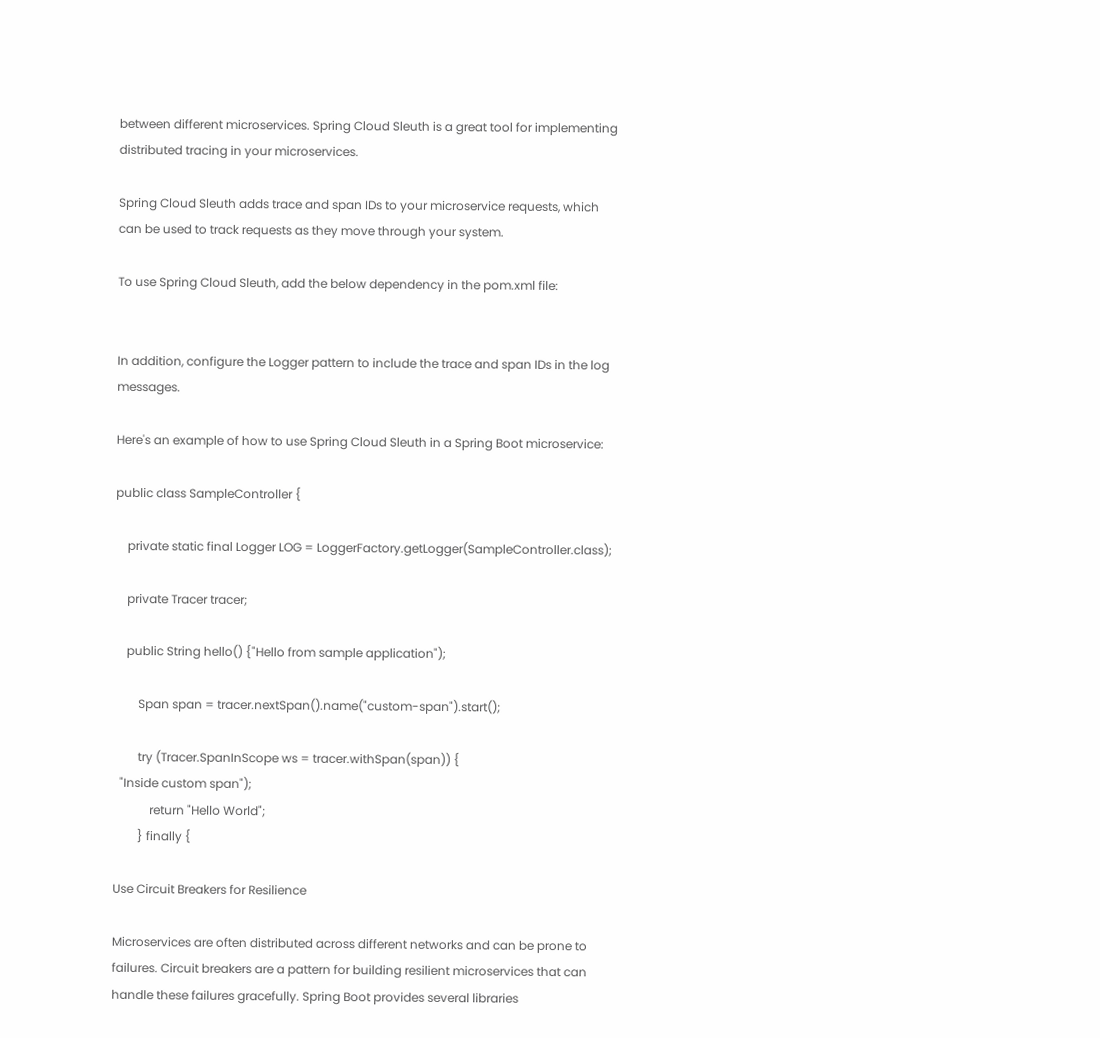between different microservices. Spring Cloud Sleuth is a great tool for implementing distributed tracing in your microservices.

Spring Cloud Sleuth adds trace and span IDs to your microservice requests, which can be used to track requests as they move through your system.

To use Spring Cloud Sleuth, add the below dependency in the pom.xml file:


In addition, configure the Logger pattern to include the trace and span IDs in the log messages.

Here's an example of how to use Spring Cloud Sleuth in a Spring Boot microservice:

public class SampleController {

    private static final Logger LOG = LoggerFactory.getLogger(SampleController.class);

    private Tracer tracer;

    public String hello() {"Hello from sample application");

        Span span = tracer.nextSpan().name("custom-span").start();

        try (Tracer.SpanInScope ws = tracer.withSpan(span)) {
  "Inside custom span");
            return "Hello World";
        } finally {

Use Circuit Breakers for Resilience

Microservices are often distributed across different networks and can be prone to failures. Circuit breakers are a pattern for building resilient microservices that can handle these failures gracefully. Spring Boot provides several libraries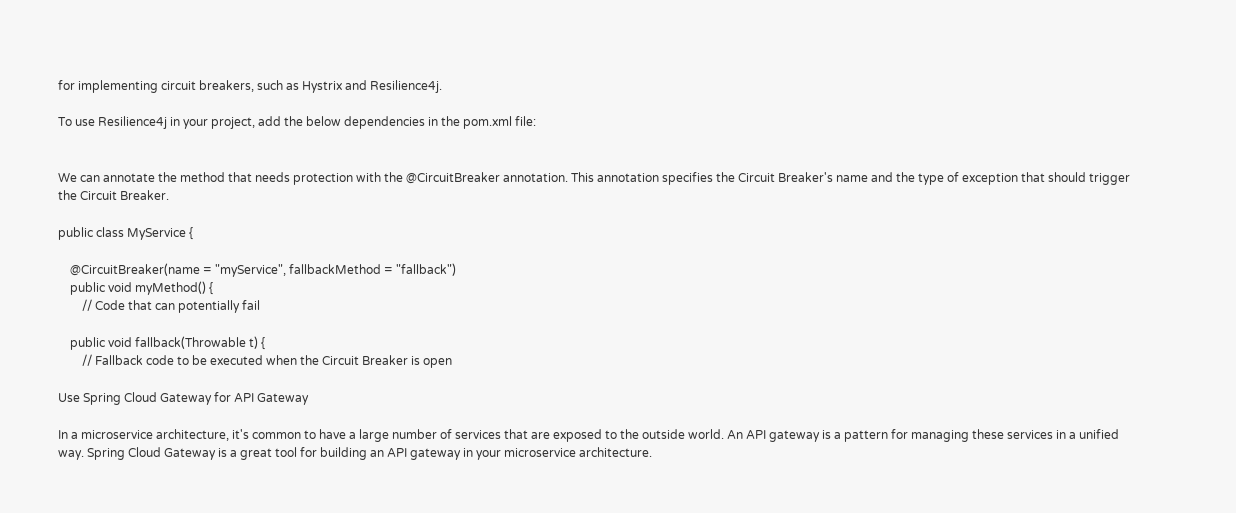for implementing circuit breakers, such as Hystrix and Resilience4j.

To use Resilience4j in your project, add the below dependencies in the pom.xml file:


We can annotate the method that needs protection with the @CircuitBreaker annotation. This annotation specifies the Circuit Breaker's name and the type of exception that should trigger the Circuit Breaker.

public class MyService {

    @CircuitBreaker(name = "myService", fallbackMethod = "fallback")
    public void myMethod() {
        // Code that can potentially fail

    public void fallback(Throwable t) {
        // Fallback code to be executed when the Circuit Breaker is open

Use Spring Cloud Gateway for API Gateway

In a microservice architecture, it's common to have a large number of services that are exposed to the outside world. An API gateway is a pattern for managing these services in a unified way. Spring Cloud Gateway is a great tool for building an API gateway in your microservice architecture.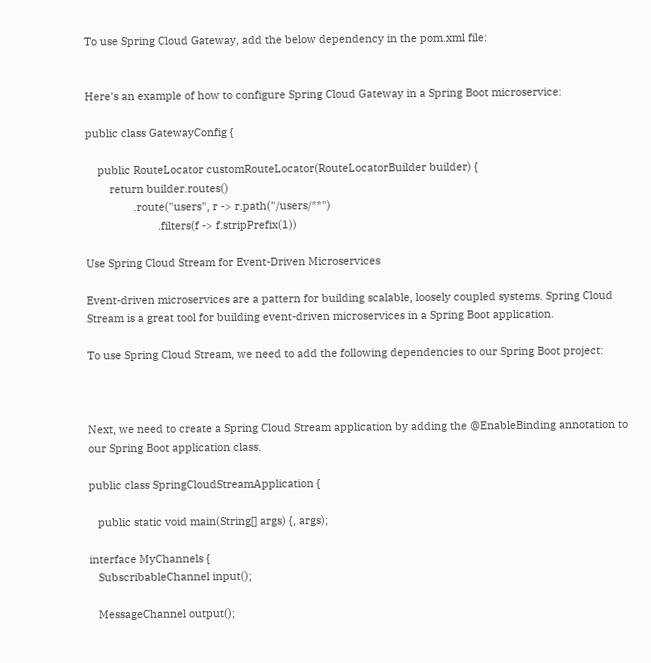To use Spring Cloud Gateway, add the below dependency in the pom.xml file:


Here's an example of how to configure Spring Cloud Gateway in a Spring Boot microservice:

public class GatewayConfig {

    public RouteLocator customRouteLocator(RouteLocatorBuilder builder) {
        return builder.routes()
                .route("users", r -> r.path("/users/**")
                        .filters(f -> f.stripPrefix(1))

Use Spring Cloud Stream for Event-Driven Microservices

Event-driven microservices are a pattern for building scalable, loosely coupled systems. Spring Cloud Stream is a great tool for building event-driven microservices in a Spring Boot application.

To use Spring Cloud Stream, we need to add the following dependencies to our Spring Boot project:



Next, we need to create a Spring Cloud Stream application by adding the @EnableBinding annotation to our Spring Boot application class.

public class SpringCloudStreamApplication {

   public static void main(String[] args) {, args);

interface MyChannels {
   SubscribableChannel input();

   MessageChannel output();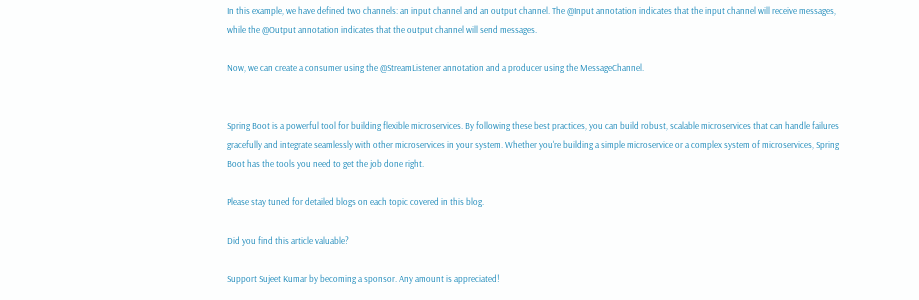In this example, we have defined two channels: an input channel and an output channel. The @Input annotation indicates that the input channel will receive messages, while the @Output annotation indicates that the output channel will send messages.

Now, we can create a consumer using the @StreamListener annotation and a producer using the MessageChannel.


Spring Boot is a powerful tool for building flexible microservices. By following these best practices, you can build robust, scalable microservices that can handle failures gracefully and integrate seamlessly with other microservices in your system. Whether you're building a simple microservice or a complex system of microservices, Spring Boot has the tools you need to get the job done right.

Please stay tuned for detailed blogs on each topic covered in this blog.

Did you find this article valuable?

Support Sujeet Kumar by becoming a sponsor. Any amount is appreciated!